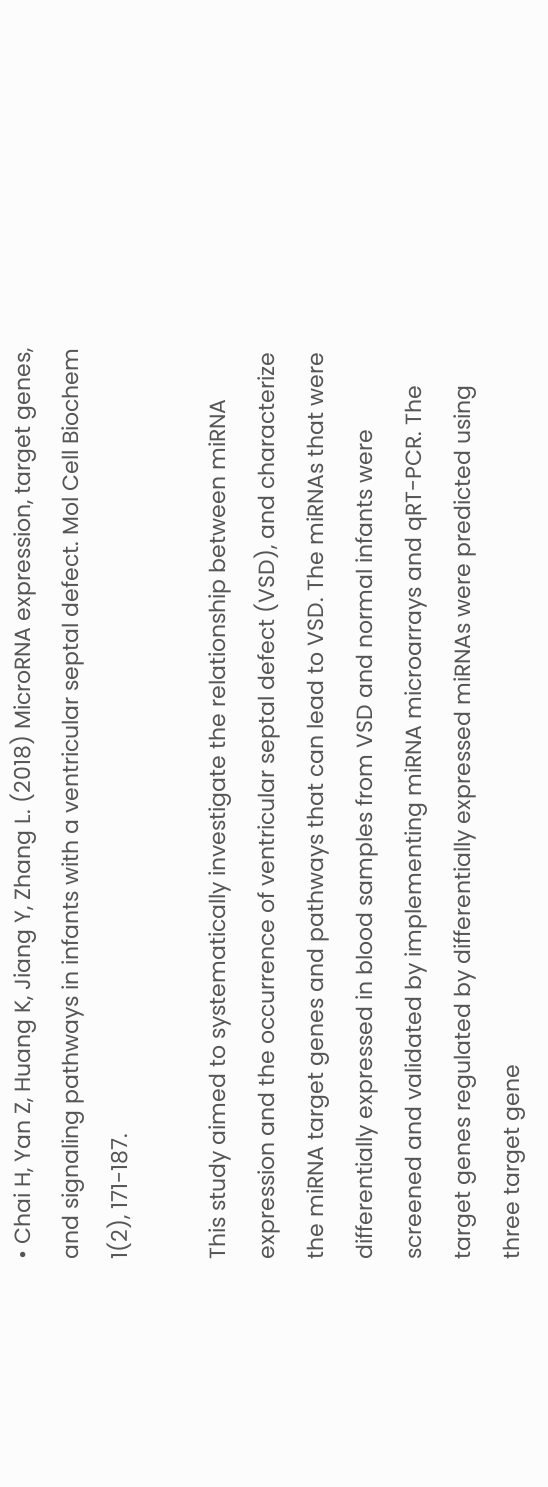• Chai H, Yan Z, Huang K, Jiang Y, Zhang L. (2018) MicroRNA expression, target genes, and signaling pathways in infants with a ventricular septal defect. Mol Cell Biochem 1(2), 171-187.

This study aimed to systematically investigate the relationship between miRNA expression and the occurrence of ventricular septal defect (VSD), and characterize the miRNA target genes and pathways that can lead to VSD. The miRNAs that were differentially expressed in blood samples from VSD and normal infants were screened and validated by implementing miRNA microarrays and qRT-PCR. The target genes regulated by differentially expressed miRNAs were predicted using three target gene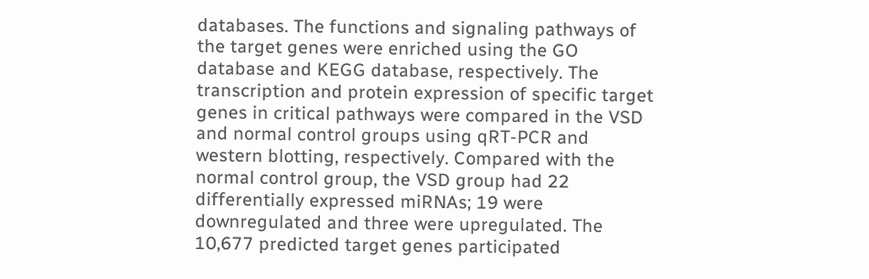databases. The functions and signaling pathways of the target genes were enriched using the GO database and KEGG database, respectively. The transcription and protein expression of specific target genes in critical pathways were compared in the VSD and normal control groups using qRT-PCR and western blotting, respectively. Compared with the normal control group, the VSD group had 22 differentially expressed miRNAs; 19 were downregulated and three were upregulated. The 10,677 predicted target genes participated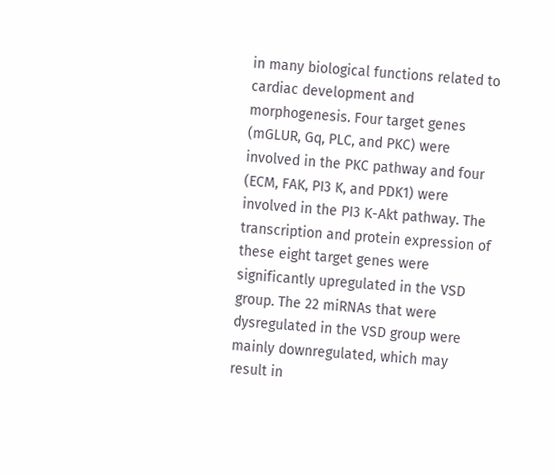in many biological functions related to cardiac development and morphogenesis. Four target genes (mGLUR, Gq, PLC, and PKC) were involved in the PKC pathway and four (ECM, FAK, PI3 K, and PDK1) were involved in the PI3 K-Akt pathway. The transcription and protein expression of these eight target genes were significantly upregulated in the VSD group. The 22 miRNAs that were dysregulated in the VSD group were mainly downregulated, which may result in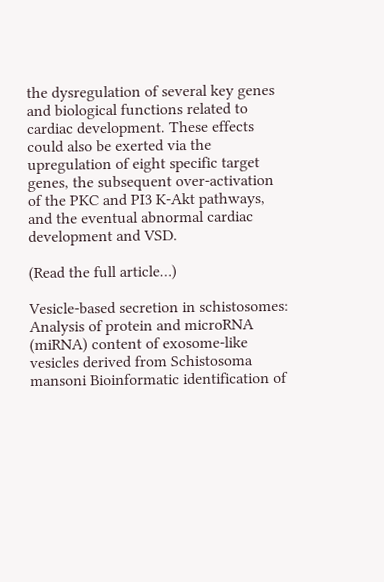the dysregulation of several key genes and biological functions related to cardiac development. These effects could also be exerted via the upregulation of eight specific target genes, the subsequent over-activation of the PKC and PI3 K-Akt pathways, and the eventual abnormal cardiac development and VSD.

(Read the full article…)

Vesicle-based secretion in schistosomes: Analysis of protein and microRNA (miRNA) content of exosome-like vesicles derived from Schistosoma mansoni Bioinformatic identification of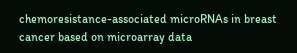chemoresistance-associated microRNAs in breast cancer based on microarray data